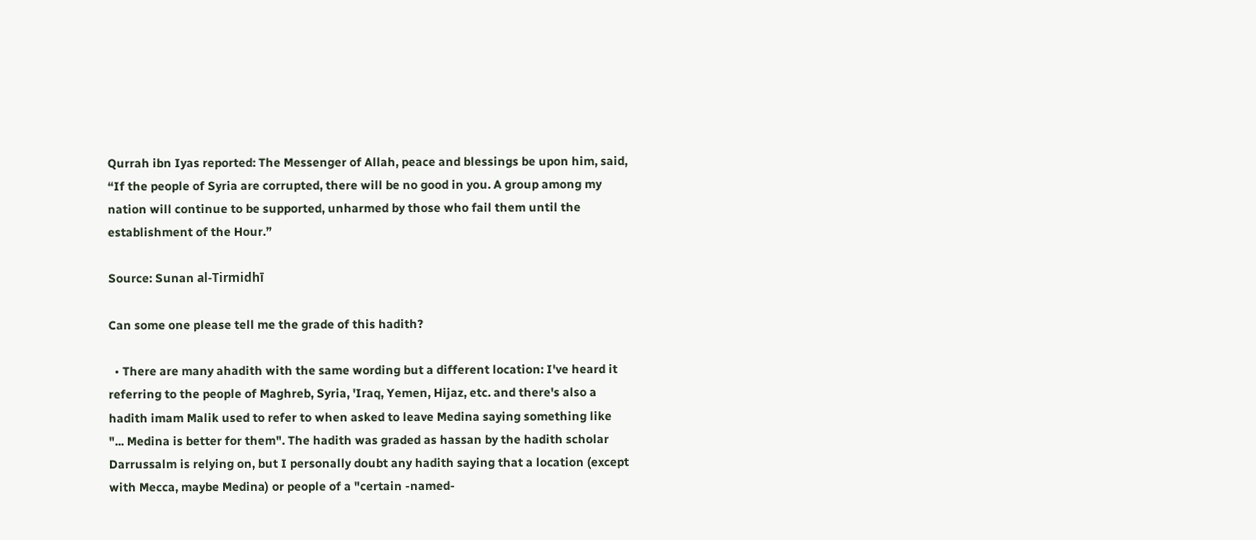Qurrah ibn Iyas reported: The Messenger of Allah, peace and blessings be upon him, said, “If the people of Syria are corrupted, there will be no good in you. A group among my nation will continue to be supported, unharmed by those who fail them until the establishment of the Hour.”

Source: Sunan al-Tirmidhī

Can some one please tell me the grade of this hadith?

  • There are many ahadith with the same wording but a different location: I've heard it referring to the people of Maghreb, Syria, 'Iraq, Yemen, Hijaz, etc. and there's also a hadith imam Malik used to refer to when asked to leave Medina saying something like "... Medina is better for them". The hadith was graded as hassan by the hadith scholar Darrussalm is relying on, but I personally doubt any hadith saying that a location (except with Mecca, maybe Medina) or people of a "certain -named-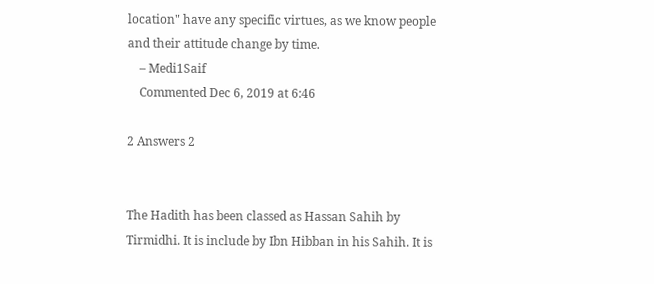location" have any specific virtues, as we know people and their attitude change by time.
    – Medi1Saif
    Commented Dec 6, 2019 at 6:46

2 Answers 2


The Hadith has been classed as Hassan Sahih by Tirmidhi. It is include by Ibn Hibban in his Sahih. It is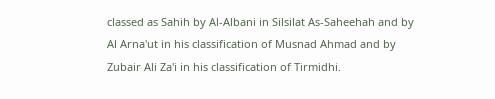classed as Sahih by Al-Albani in Silsilat As-Saheehah and by Al Arna'ut in his classification of Musnad Ahmad and by Zubair Ali Za'i in his classification of Tirmidhi.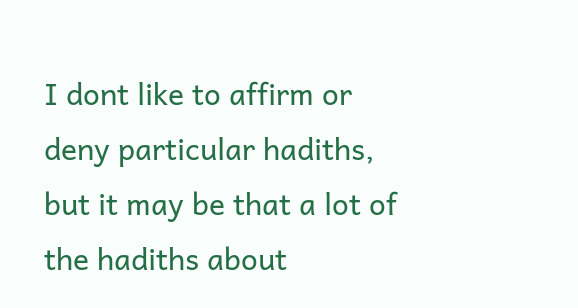I dont like to affirm or deny particular hadiths, but it may be that a lot of the hadiths about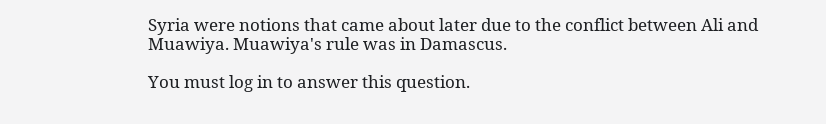Syria were notions that came about later due to the conflict between Ali and Muawiya. Muawiya's rule was in Damascus.

You must log in to answer this question.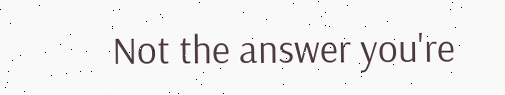Not the answer you're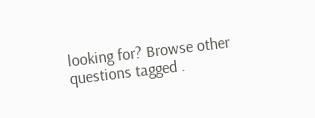looking for? Browse other questions tagged .